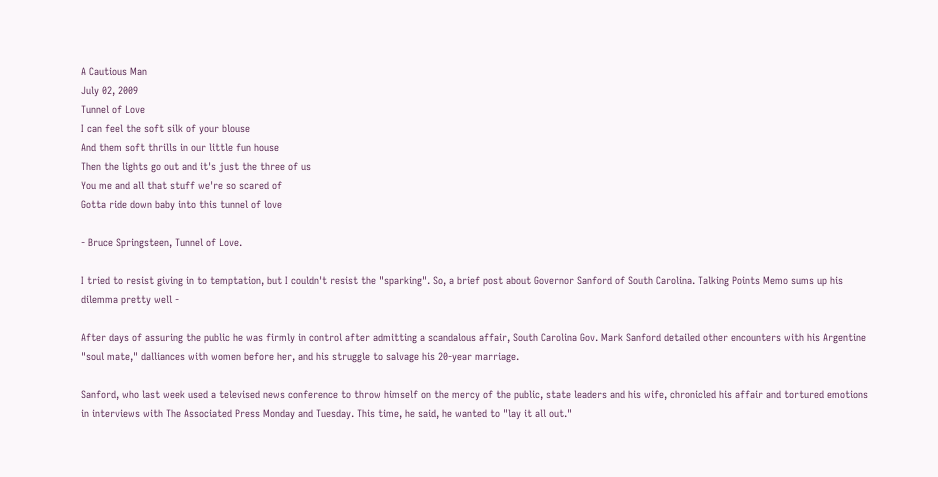A Cautious Man
July 02, 2009
Tunnel of Love
I can feel the soft silk of your blouse
And them soft thrills in our little fun house
Then the lights go out and it's just the three of us
You me and all that stuff we're so scared of
Gotta ride down baby into this tunnel of love

- Bruce Springsteen, Tunnel of Love.

I tried to resist giving in to temptation, but I couldn't resist the "sparking". So, a brief post about Governor Sanford of South Carolina. Talking Points Memo sums up his dilemma pretty well -

After days of assuring the public he was firmly in control after admitting a scandalous affair, South Carolina Gov. Mark Sanford detailed other encounters with his Argentine "soul mate," dalliances with women before her, and his struggle to salvage his 20-year marriage.

Sanford, who last week used a televised news conference to throw himself on the mercy of the public, state leaders and his wife, chronicled his affair and tortured emotions in interviews with The Associated Press Monday and Tuesday. This time, he said, he wanted to "lay it all out."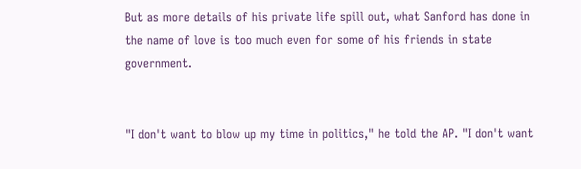But as more details of his private life spill out, what Sanford has done in the name of love is too much even for some of his friends in state government.


"I don't want to blow up my time in politics," he told the AP. "I don't want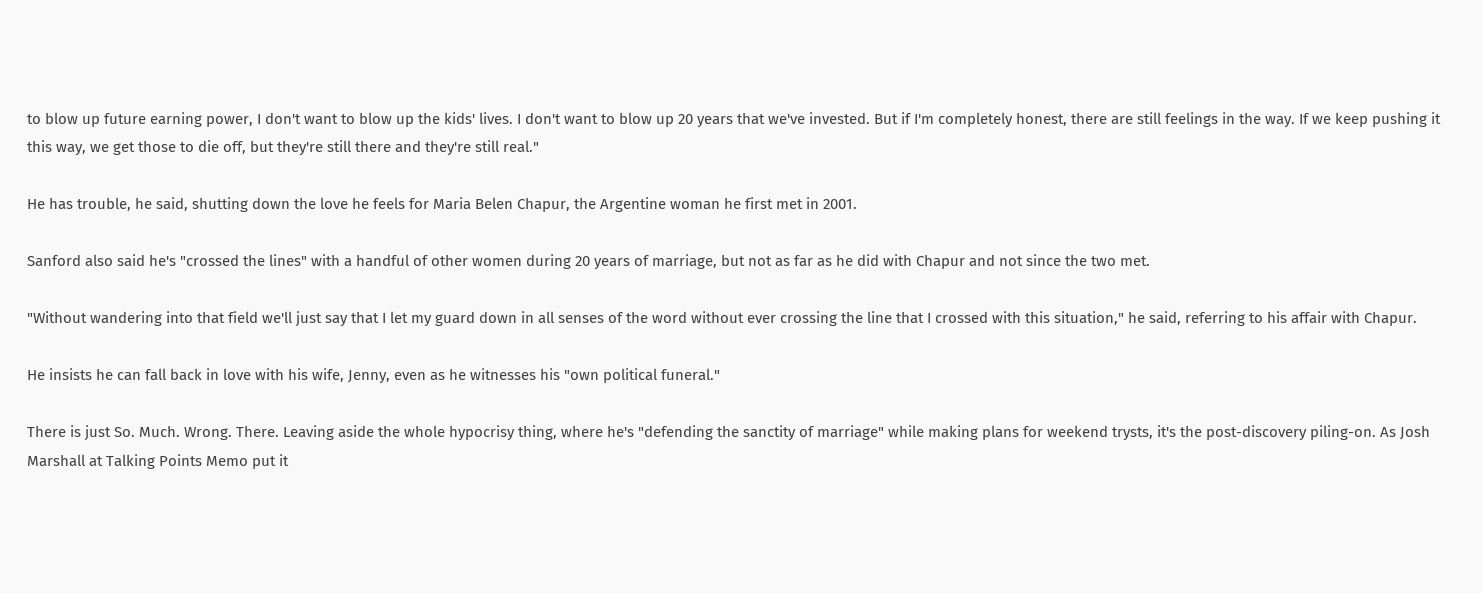to blow up future earning power, I don't want to blow up the kids' lives. I don't want to blow up 20 years that we've invested. But if I'm completely honest, there are still feelings in the way. If we keep pushing it this way, we get those to die off, but they're still there and they're still real."

He has trouble, he said, shutting down the love he feels for Maria Belen Chapur, the Argentine woman he first met in 2001.

Sanford also said he's "crossed the lines" with a handful of other women during 20 years of marriage, but not as far as he did with Chapur and not since the two met.

"Without wandering into that field we'll just say that I let my guard down in all senses of the word without ever crossing the line that I crossed with this situation," he said, referring to his affair with Chapur.

He insists he can fall back in love with his wife, Jenny, even as he witnesses his "own political funeral."

There is just So. Much. Wrong. There. Leaving aside the whole hypocrisy thing, where he's "defending the sanctity of marriage" while making plans for weekend trysts, it's the post-discovery piling-on. As Josh Marshall at Talking Points Memo put it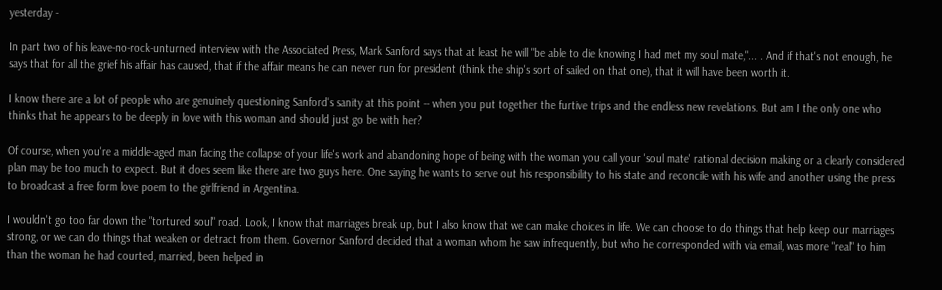yesterday -

In part two of his leave-no-rock-unturned interview with the Associated Press, Mark Sanford says that at least he will "be able to die knowing I had met my soul mate,"... . And if that's not enough, he says that for all the grief his affair has caused, that if the affair means he can never run for president (think the ship's sort of sailed on that one), that it will have been worth it.

I know there are a lot of people who are genuinely questioning Sanford's sanity at this point -- when you put together the furtive trips and the endless new revelations. But am I the only one who thinks that he appears to be deeply in love with this woman and should just go be with her?

Of course, when you're a middle-aged man facing the collapse of your life's work and abandoning hope of being with the woman you call your 'soul mate' rational decision making or a clearly considered plan may be too much to expect. But it does seem like there are two guys here. One saying he wants to serve out his responsibility to his state and reconcile with his wife and another using the press to broadcast a free form love poem to the girlfriend in Argentina.

I wouldn't go too far down the "tortured soul" road. Look, I know that marriages break up, but I also know that we can make choices in life. We can choose to do things that help keep our marriages strong, or we can do things that weaken or detract from them. Governor Sanford decided that a woman whom he saw infrequently, but who he corresponded with via email, was more "real" to him than the woman he had courted, married, been helped in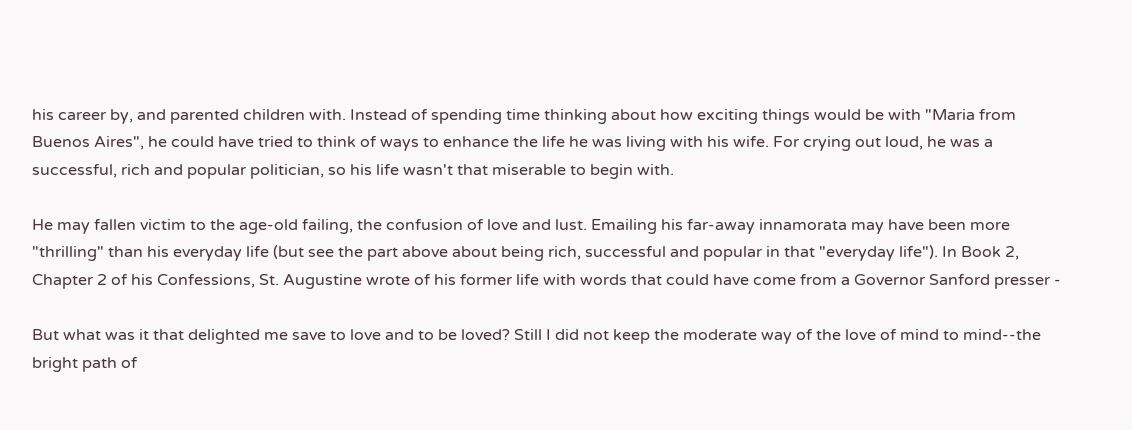his career by, and parented children with. Instead of spending time thinking about how exciting things would be with "Maria from Buenos Aires", he could have tried to think of ways to enhance the life he was living with his wife. For crying out loud, he was a successful, rich and popular politician, so his life wasn't that miserable to begin with.

He may fallen victim to the age-old failing, the confusion of love and lust. Emailing his far-away innamorata may have been more "thrilling" than his everyday life (but see the part above about being rich, successful and popular in that "everyday life"). In Book 2, Chapter 2 of his Confessions, St. Augustine wrote of his former life with words that could have come from a Governor Sanford presser -

But what was it that delighted me save to love and to be loved? Still I did not keep the moderate way of the love of mind to mind--the bright path of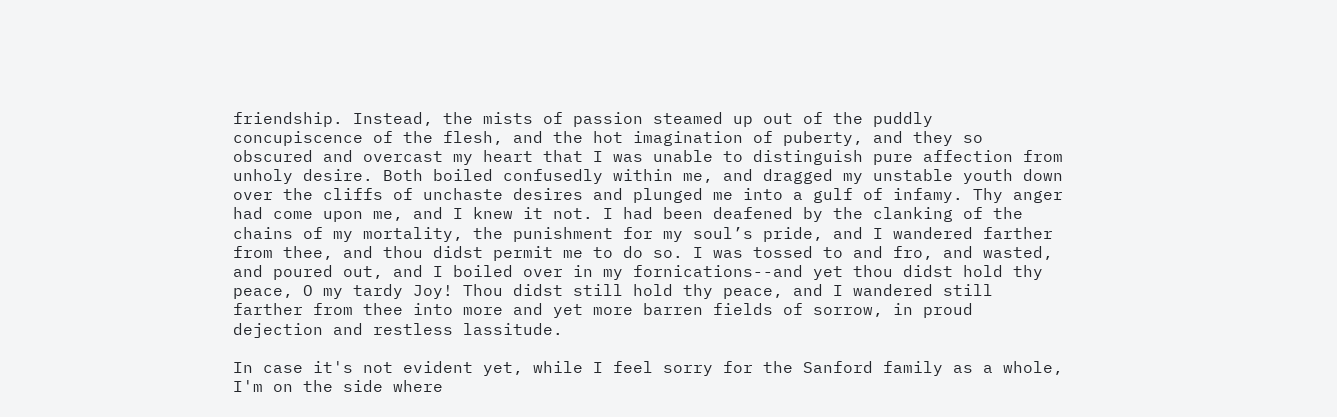friendship. Instead, the mists of passion steamed up out of the puddly concupiscence of the flesh, and the hot imagination of puberty, and they so obscured and overcast my heart that I was unable to distinguish pure affection from unholy desire. Both boiled confusedly within me, and dragged my unstable youth down over the cliffs of unchaste desires and plunged me into a gulf of infamy. Thy anger had come upon me, and I knew it not. I had been deafened by the clanking of the chains of my mortality, the punishment for my soul’s pride, and I wandered farther from thee, and thou didst permit me to do so. I was tossed to and fro, and wasted, and poured out, and I boiled over in my fornications--and yet thou didst hold thy peace, O my tardy Joy! Thou didst still hold thy peace, and I wandered still farther from thee into more and yet more barren fields of sorrow, in proud dejection and restless lassitude.

In case it's not evident yet, while I feel sorry for the Sanford family as a whole, I'm on the side where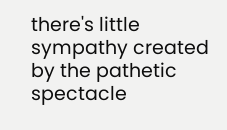there's little sympathy created by the pathetic spectacle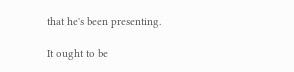that he's been presenting.

It ought to be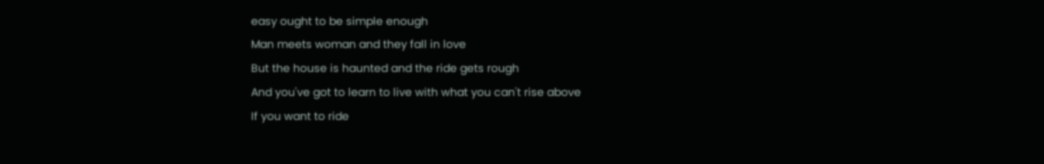easy ought to be simple enough
Man meets woman and they fall in love
But the house is haunted and the ride gets rough
And you've got to learn to live with what you can't rise above
If you want to ride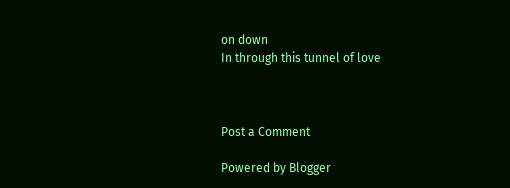on down
In through this tunnel of love



Post a Comment

Powered by Blogger